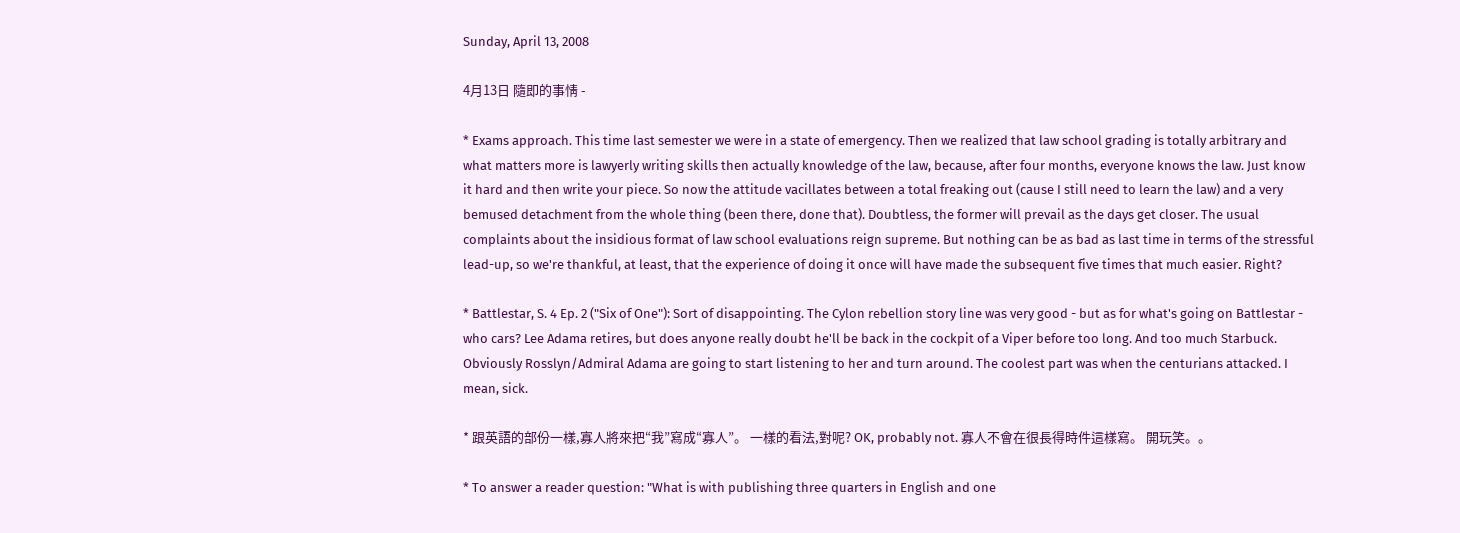Sunday, April 13, 2008

4月13日 隨即的事情 -

* Exams approach. This time last semester we were in a state of emergency. Then we realized that law school grading is totally arbitrary and what matters more is lawyerly writing skills then actually knowledge of the law, because, after four months, everyone knows the law. Just know it hard and then write your piece. So now the attitude vacillates between a total freaking out (cause I still need to learn the law) and a very bemused detachment from the whole thing (been there, done that). Doubtless, the former will prevail as the days get closer. The usual complaints about the insidious format of law school evaluations reign supreme. But nothing can be as bad as last time in terms of the stressful lead-up, so we're thankful, at least, that the experience of doing it once will have made the subsequent five times that much easier. Right?

* Battlestar, S. 4 Ep. 2 ("Six of One"): Sort of disappointing. The Cylon rebellion story line was very good - but as for what's going on Battlestar - who cars? Lee Adama retires, but does anyone really doubt he'll be back in the cockpit of a Viper before too long. And too much Starbuck. Obviously Rosslyn/Admiral Adama are going to start listening to her and turn around. The coolest part was when the centurians attacked. I mean, sick.

* 跟英語的部份一樣,寡人將來把“我”寫成“寡人”。 一樣的看法,對呢? OK, probably not. 寡人不會在很長得時件這樣寫。 開玩笑。。

* To answer a reader question: "What is with publishing three quarters in English and one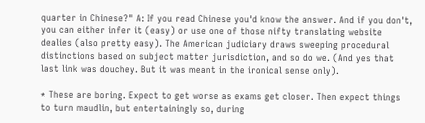quarter in Chinese?" A: If you read Chinese you'd know the answer. And if you don't, you can either infer it (easy) or use one of those nifty translating website dealies (also pretty easy). The American judiciary draws sweeping procedural distinctions based on subject matter jurisdiction, and so do we. (And yes that last link was douchey. But it was meant in the ironical sense only).

* These are boring. Expect to get worse as exams get closer. Then expect things to turn maudlin, but entertainingly so, during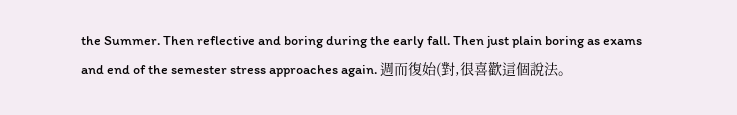the Summer. Then reflective and boring during the early fall. Then just plain boring as exams and end of the semester stress approaches again. 週而復始(對,很喜歡這個說法。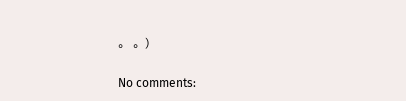。 。)

No comments: